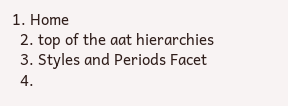1. Home
  2. top of the aat hierarchies
  3. Styles and Periods Facet
  4.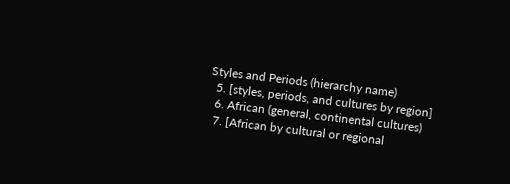Styles and Periods (hierarchy name)
  5. [styles, periods, and cultures by region]
  6. African (general, continental cultures)
  7. [African by cultural or regional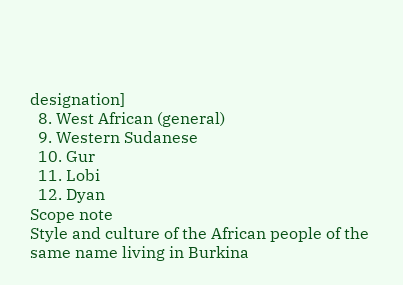designation]
  8. West African (general)
  9. Western Sudanese
  10. Gur
  11. Lobi
  12. Dyan
Scope note
Style and culture of the African people of the same name living in Burkina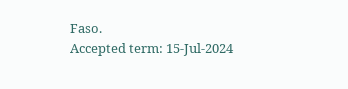Faso.
Accepted term: 15-Jul-2024